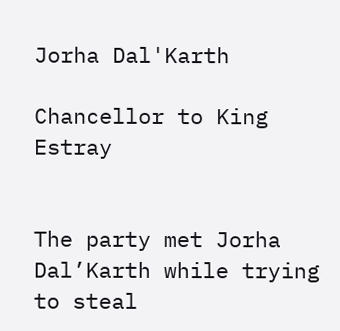Jorha Dal'Karth

Chancellor to King Estray


The party met Jorha Dal’Karth while trying to steal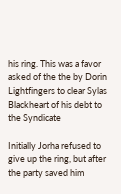his ring. This was a favor asked of the the by Dorin Lightfingers to clear Sylas Blackheart of his debt to the Syndicate

Initially Jorha refused to give up the ring, but after the party saved him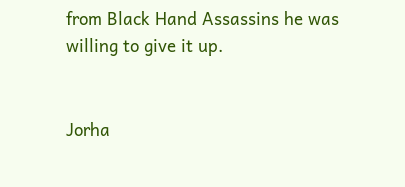from Black Hand Assassins he was willing to give it up.


Jorha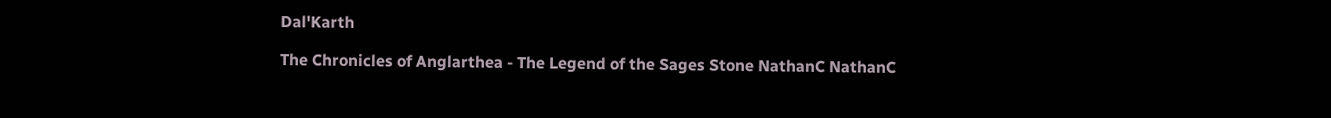Dal'Karth

The Chronicles of Anglarthea - The Legend of the Sages Stone NathanC NathanC